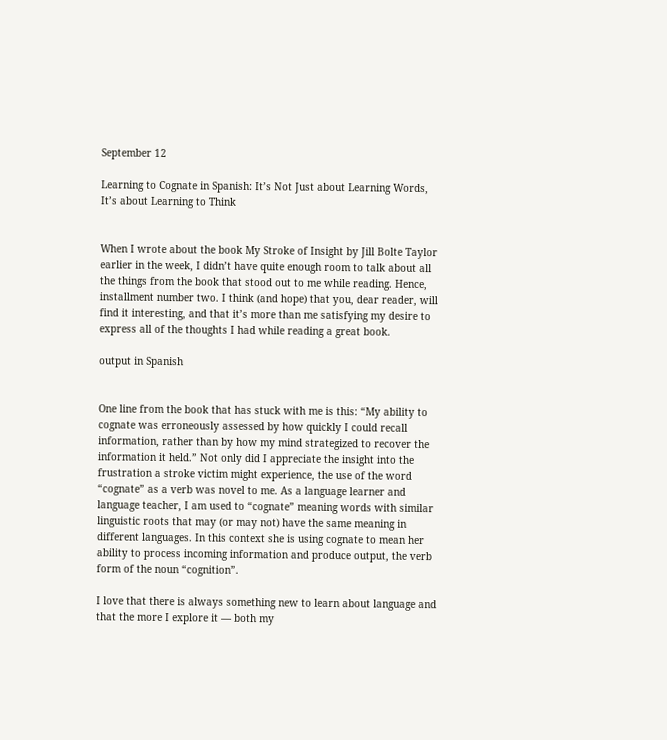September 12

Learning to Cognate in Spanish: It’s Not Just about Learning Words, It’s about Learning to Think


When I wrote about the book My Stroke of Insight by Jill Bolte Taylor earlier in the week, I didn’t have quite enough room to talk about all the things from the book that stood out to me while reading. Hence, installment number two. I think (and hope) that you, dear reader, will find it interesting, and that it’s more than me satisfying my desire to express all of the thoughts I had while reading a great book.

output in Spanish


One line from the book that has stuck with me is this: “My ability to cognate was erroneously assessed by how quickly I could recall information, rather than by how my mind strategized to recover the information it held.” Not only did I appreciate the insight into the frustration a stroke victim might experience, the use of the word “cognate” as a verb was novel to me. As a language learner and language teacher, I am used to “cognate” meaning words with similar linguistic roots that may (or may not) have the same meaning in different languages. In this context she is using cognate to mean her ability to process incoming information and produce output, the verb form of the noun “cognition”.

I love that there is always something new to learn about language and that the more I explore it — both my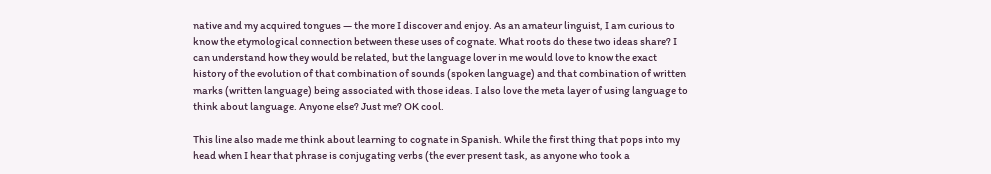native and my acquired tongues — the more I discover and enjoy. As an amateur linguist, I am curious to know the etymological connection between these uses of cognate. What roots do these two ideas share? I can understand how they would be related, but the language lover in me would love to know the exact history of the evolution of that combination of sounds (spoken language) and that combination of written marks (written language) being associated with those ideas. I also love the meta layer of using language to think about language. Anyone else? Just me? OK cool.

This line also made me think about learning to cognate in Spanish. While the first thing that pops into my head when I hear that phrase is conjugating verbs (the ever present task, as anyone who took a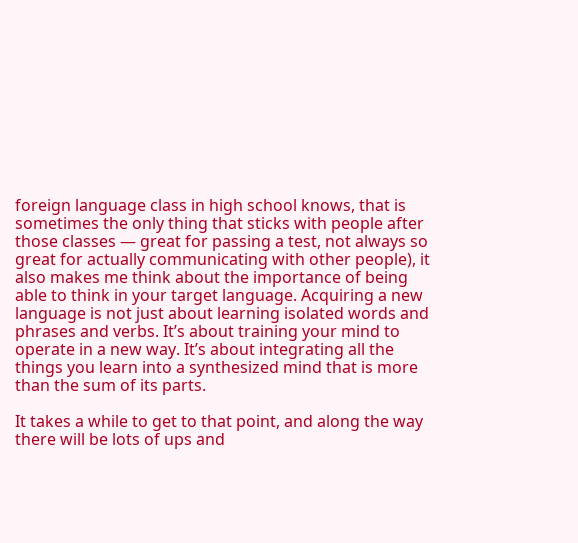foreign language class in high school knows, that is sometimes the only thing that sticks with people after those classes — great for passing a test, not always so great for actually communicating with other people), it also makes me think about the importance of being able to think in your target language. Acquiring a new language is not just about learning isolated words and phrases and verbs. It’s about training your mind to operate in a new way. It’s about integrating all the things you learn into a synthesized mind that is more than the sum of its parts.

It takes a while to get to that point, and along the way there will be lots of ups and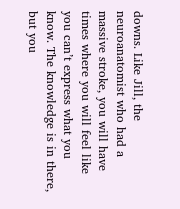downs. Like Jill, the neuroanatomist who had a massive stroke, you will have times where you will feel like you can’t express what you know. The knowledge is in there, but you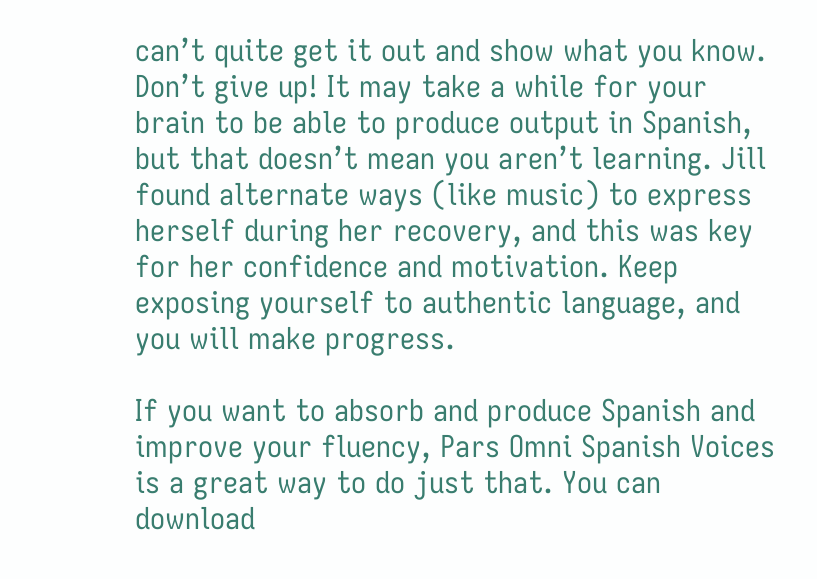can’t quite get it out and show what you know. Don’t give up! It may take a while for your brain to be able to produce output in Spanish, but that doesn’t mean you aren’t learning. Jill found alternate ways (like music) to express herself during her recovery, and this was key for her confidence and motivation. Keep exposing yourself to authentic language, and you will make progress.

If you want to absorb and produce Spanish and improve your fluency, Pars Omni Spanish Voices is a great way to do just that. You can download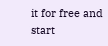it for free and start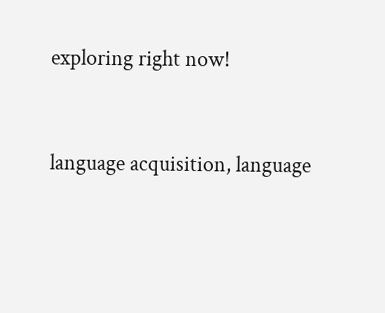exploring right now!


language acquisition, language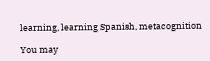learning, learning Spanish, metacognition

You may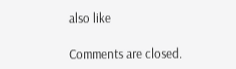also like

Comments are closed.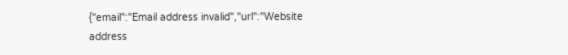{"email":"Email address invalid","url":"Website address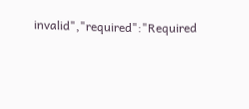invalid","required":"Required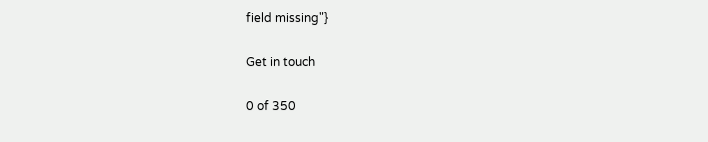field missing"}

Get in touch

0 of 350